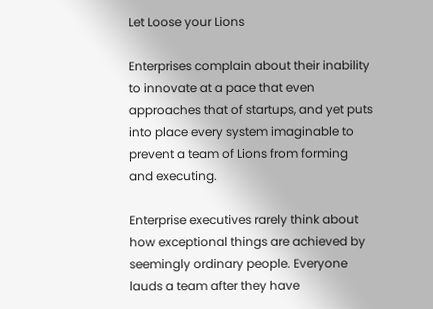Let Loose your Lions

Enterprises complain about their inability to innovate at a pace that even approaches that of startups, and yet puts into place every system imaginable to prevent a team of Lions from forming and executing.

Enterprise executives rarely think about how exceptional things are achieved by seemingly ordinary people. Everyone lauds a team after they have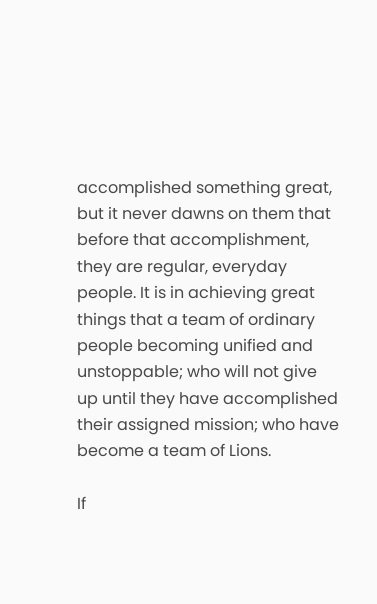accomplished something great, but it never dawns on them that before that accomplishment, they are regular, everyday people. It is in achieving great things that a team of ordinary people becoming unified and unstoppable; who will not give up until they have accomplished their assigned mission; who have become a team of Lions.

If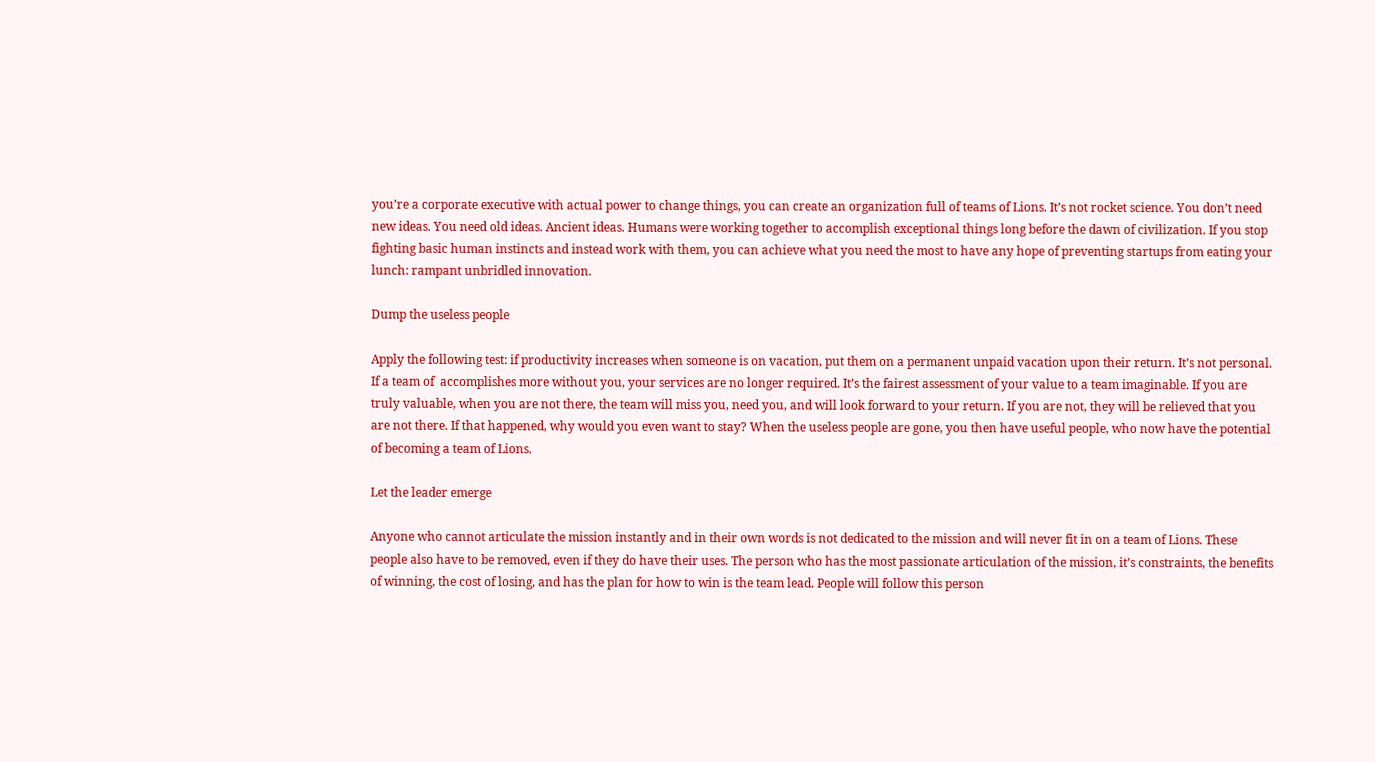you’re a corporate executive with actual power to change things, you can create an organization full of teams of Lions. It’s not rocket science. You don’t need new ideas. You need old ideas. Ancient ideas. Humans were working together to accomplish exceptional things long before the dawn of civilization. If you stop fighting basic human instincts and instead work with them, you can achieve what you need the most to have any hope of preventing startups from eating your lunch: rampant unbridled innovation.

Dump the useless people

Apply the following test: if productivity increases when someone is on vacation, put them on a permanent unpaid vacation upon their return. It’s not personal. If a team of  accomplishes more without you, your services are no longer required. It’s the fairest assessment of your value to a team imaginable. If you are truly valuable, when you are not there, the team will miss you, need you, and will look forward to your return. If you are not, they will be relieved that you are not there. If that happened, why would you even want to stay? When the useless people are gone, you then have useful people, who now have the potential of becoming a team of Lions.

Let the leader emerge

Anyone who cannot articulate the mission instantly and in their own words is not dedicated to the mission and will never fit in on a team of Lions. These people also have to be removed, even if they do have their uses. The person who has the most passionate articulation of the mission, it’s constraints, the benefits of winning, the cost of losing, and has the plan for how to win is the team lead. People will follow this person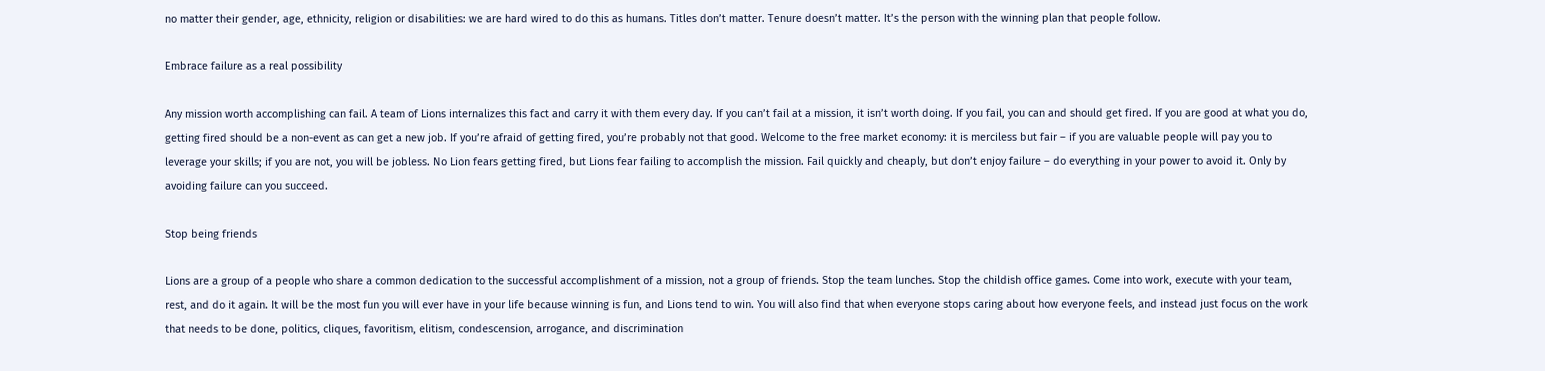no matter their gender, age, ethnicity, religion or disabilities: we are hard wired to do this as humans. Titles don’t matter. Tenure doesn’t matter. It’s the person with the winning plan that people follow.

Embrace failure as a real possibility

Any mission worth accomplishing can fail. A team of Lions internalizes this fact and carry it with them every day. If you can’t fail at a mission, it isn’t worth doing. If you fail, you can and should get fired. If you are good at what you do, getting fired should be a non-event as can get a new job. If you’re afraid of getting fired, you’re probably not that good. Welcome to the free market economy: it is merciless but fair – if you are valuable people will pay you to leverage your skills; if you are not, you will be jobless. No Lion fears getting fired, but Lions fear failing to accomplish the mission. Fail quickly and cheaply, but don’t enjoy failure – do everything in your power to avoid it. Only by avoiding failure can you succeed.

Stop being friends

Lions are a group of a people who share a common dedication to the successful accomplishment of a mission, not a group of friends. Stop the team lunches. Stop the childish office games. Come into work, execute with your team, rest, and do it again. It will be the most fun you will ever have in your life because winning is fun, and Lions tend to win. You will also find that when everyone stops caring about how everyone feels, and instead just focus on the work that needs to be done, politics, cliques, favoritism, elitism, condescension, arrogance, and discrimination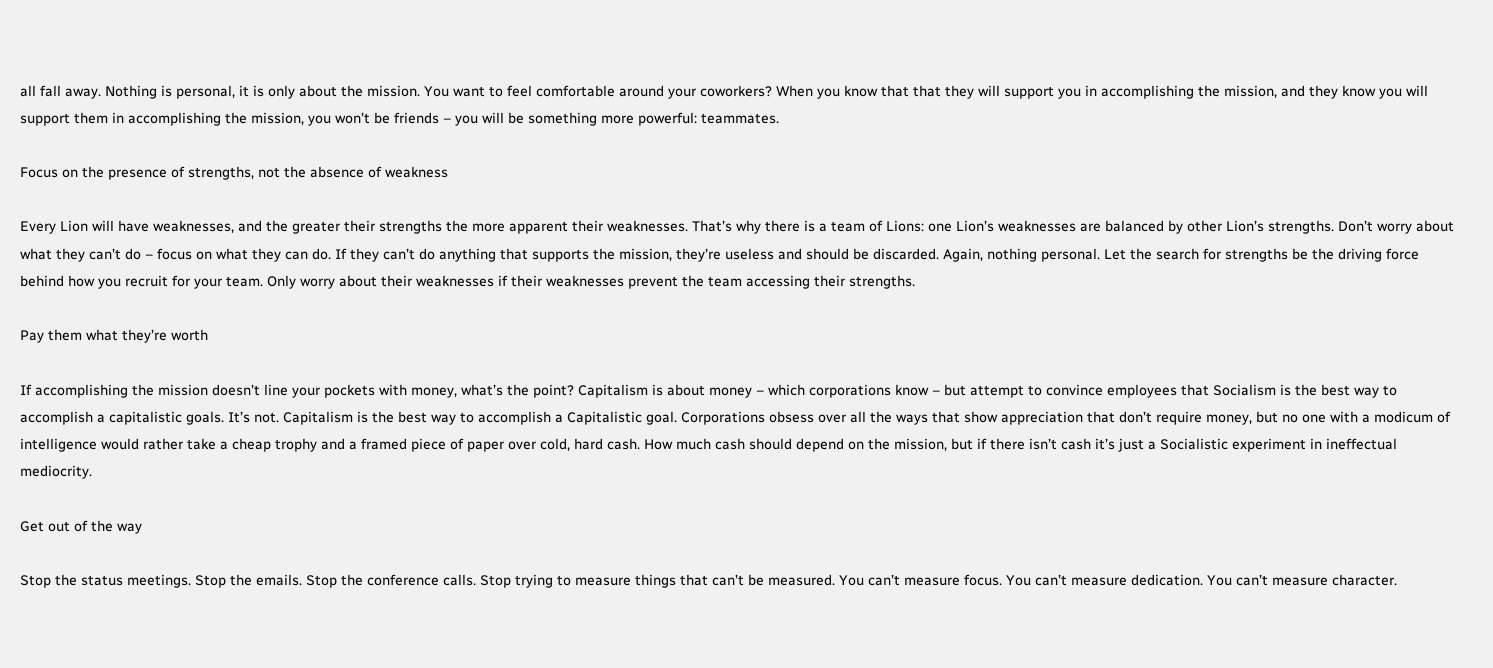all fall away. Nothing is personal, it is only about the mission. You want to feel comfortable around your coworkers? When you know that that they will support you in accomplishing the mission, and they know you will support them in accomplishing the mission, you won’t be friends – you will be something more powerful: teammates.

Focus on the presence of strengths, not the absence of weakness

Every Lion will have weaknesses, and the greater their strengths the more apparent their weaknesses. That’s why there is a team of Lions: one Lion’s weaknesses are balanced by other Lion’s strengths. Don’t worry about what they can’t do – focus on what they can do. If they can’t do anything that supports the mission, they’re useless and should be discarded. Again, nothing personal. Let the search for strengths be the driving force behind how you recruit for your team. Only worry about their weaknesses if their weaknesses prevent the team accessing their strengths.

Pay them what they’re worth

If accomplishing the mission doesn’t line your pockets with money, what’s the point? Capitalism is about money – which corporations know – but attempt to convince employees that Socialism is the best way to accomplish a capitalistic goals. It’s not. Capitalism is the best way to accomplish a Capitalistic goal. Corporations obsess over all the ways that show appreciation that don’t require money, but no one with a modicum of intelligence would rather take a cheap trophy and a framed piece of paper over cold, hard cash. How much cash should depend on the mission, but if there isn’t cash it’s just a Socialistic experiment in ineffectual mediocrity.

Get out of the way

Stop the status meetings. Stop the emails. Stop the conference calls. Stop trying to measure things that can’t be measured. You can’t measure focus. You can’t measure dedication. You can’t measure character.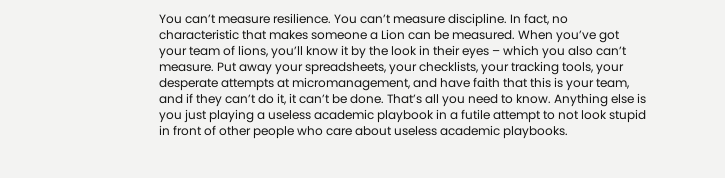You can’t measure resilience. You can’t measure discipline. In fact, no characteristic that makes someone a Lion can be measured. When you’ve got your team of lions, you’ll know it by the look in their eyes – which you also can’t measure. Put away your spreadsheets, your checklists, your tracking tools, your desperate attempts at micromanagement, and have faith that this is your team, and if they can’t do it, it can’t be done. That’s all you need to know. Anything else is you just playing a useless academic playbook in a futile attempt to not look stupid in front of other people who care about useless academic playbooks.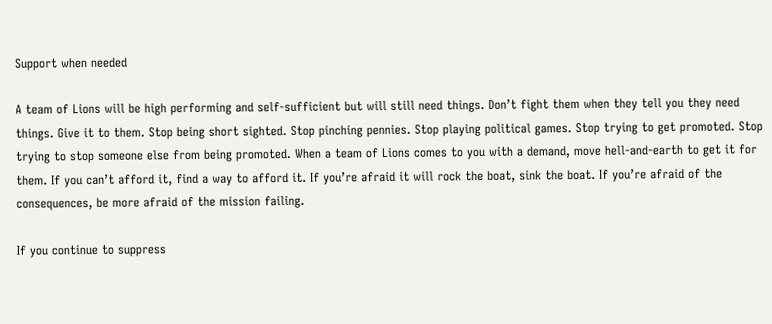Support when needed

A team of Lions will be high performing and self-sufficient but will still need things. Don’t fight them when they tell you they need things. Give it to them. Stop being short sighted. Stop pinching pennies. Stop playing political games. Stop trying to get promoted. Stop trying to stop someone else from being promoted. When a team of Lions comes to you with a demand, move hell-and-earth to get it for them. If you can’t afford it, find a way to afford it. If you’re afraid it will rock the boat, sink the boat. If you’re afraid of the consequences, be more afraid of the mission failing.

If you continue to suppress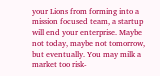your Lions from forming into a mission focused team, a startup will end your enterprise. Maybe not today, maybe not tomorrow, but eventually. You may milk a market too risk-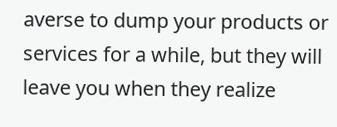averse to dump your products or services for a while, but they will leave you when they realize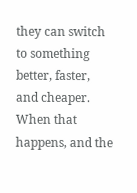they can switch to something better, faster, and cheaper. When that happens, and the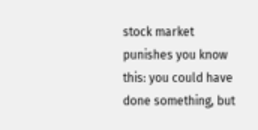stock market punishes you know this: you could have done something, but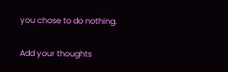you chose to do nothing.

Add your thoughts